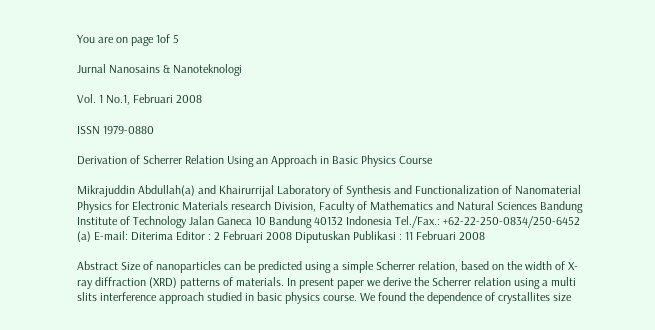You are on page 1of 5

Jurnal Nanosains & Nanoteknologi

Vol. 1 No.1, Februari 2008

ISSN 1979-0880

Derivation of Scherrer Relation Using an Approach in Basic Physics Course

Mikrajuddin Abdullah(a) and Khairurrijal Laboratory of Synthesis and Functionalization of Nanomaterial Physics for Electronic Materials research Division, Faculty of Mathematics and Natural Sciences Bandung Institute of Technology Jalan Ganeca 10 Bandung 40132 Indonesia Tel./Fax.: +62-22-250-0834/250-6452 (a) E-mail: Diterima Editor : 2 Februari 2008 Diputuskan Publikasi : 11 Februari 2008

Abstract Size of nanoparticles can be predicted using a simple Scherrer relation, based on the width of X-ray diffraction (XRD) patterns of materials. In present paper we derive the Scherrer relation using a multi slits interference approach studied in basic physics course. We found the dependence of crystallites size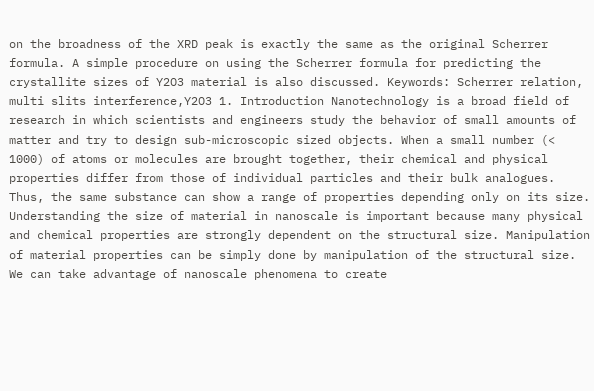on the broadness of the XRD peak is exactly the same as the original Scherrer formula. A simple procedure on using the Scherrer formula for predicting the crystallite sizes of Y2O3 material is also discussed. Keywords: Scherrer relation, multi slits interference,Y2O3 1. Introduction Nanotechnology is a broad field of research in which scientists and engineers study the behavior of small amounts of matter and try to design sub-microscopic sized objects. When a small number (< 1000) of atoms or molecules are brought together, their chemical and physical properties differ from those of individual particles and their bulk analogues. Thus, the same substance can show a range of properties depending only on its size. Understanding the size of material in nanoscale is important because many physical and chemical properties are strongly dependent on the structural size. Manipulation of material properties can be simply done by manipulation of the structural size. We can take advantage of nanoscale phenomena to create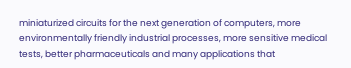miniaturized circuits for the next generation of computers, more environmentally friendly industrial processes, more sensitive medical tests, better pharmaceuticals and many applications that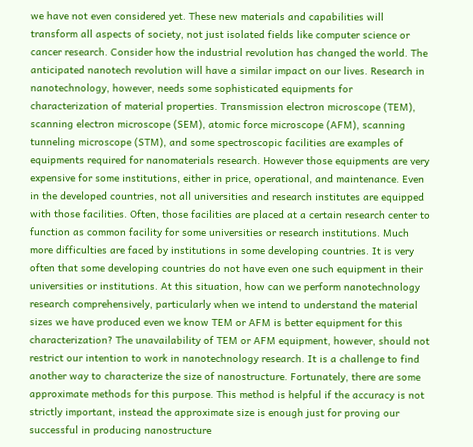we have not even considered yet. These new materials and capabilities will transform all aspects of society, not just isolated fields like computer science or cancer research. Consider how the industrial revolution has changed the world. The anticipated nanotech revolution will have a similar impact on our lives. Research in nanotechnology, however, needs some sophisticated equipments for characterization of material properties. Transmission electron microscope (TEM), scanning electron microscope (SEM), atomic force microscope (AFM), scanning tunneling microscope (STM), and some spectroscopic facilities are examples of equipments required for nanomaterials research. However those equipments are very expensive for some institutions, either in price, operational, and maintenance. Even in the developed countries, not all universities and research institutes are equipped with those facilities. Often, those facilities are placed at a certain research center to function as common facility for some universities or research institutions. Much more difficulties are faced by institutions in some developing countries. It is very often that some developing countries do not have even one such equipment in their universities or institutions. At this situation, how can we perform nanotechnology research comprehensively, particularly when we intend to understand the material sizes we have produced even we know TEM or AFM is better equipment for this characterization? The unavailability of TEM or AFM equipment, however, should not restrict our intention to work in nanotechnology research. It is a challenge to find another way to characterize the size of nanostructure. Fortunately, there are some approximate methods for this purpose. This method is helpful if the accuracy is not strictly important, instead the approximate size is enough just for proving our successful in producing nanostructure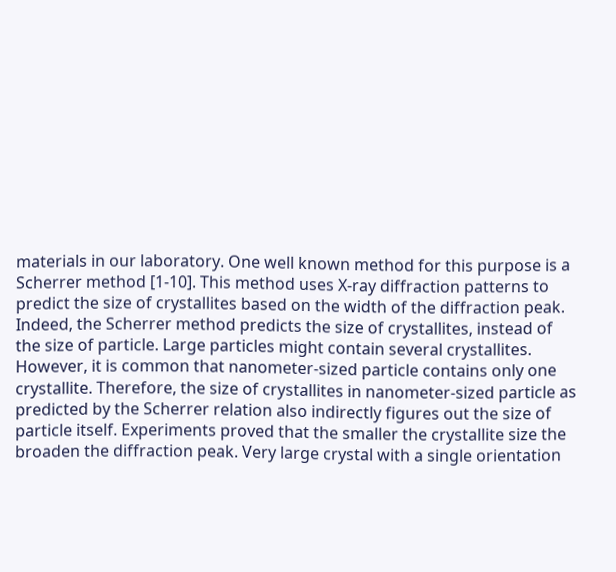materials in our laboratory. One well known method for this purpose is a Scherrer method [1-10]. This method uses X-ray diffraction patterns to predict the size of crystallites based on the width of the diffraction peak. Indeed, the Scherrer method predicts the size of crystallites, instead of the size of particle. Large particles might contain several crystallites. However, it is common that nanometer-sized particle contains only one crystallite. Therefore, the size of crystallites in nanometer-sized particle as predicted by the Scherrer relation also indirectly figures out the size of particle itself. Experiments proved that the smaller the crystallite size the broaden the diffraction peak. Very large crystal with a single orientation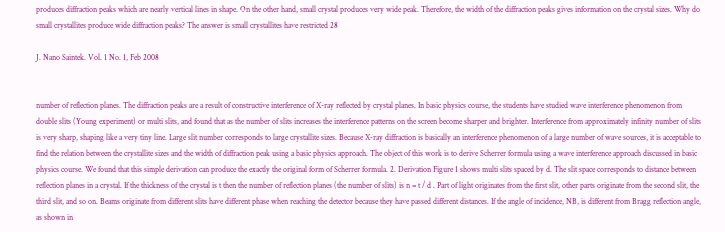produces diffraction peaks which are nearly vertical lines in shape. On the other hand, small crystal produces very wide peak. Therefore, the width of the diffraction peaks gives information on the crystal sizes. Why do small crystallites produce wide diffraction peaks? The answer is small crystallites have restricted 28

J. Nano Saintek. Vol. 1 No. 1, Feb 2008


number of reflection planes. The diffraction peaks are a result of constructive interference of X-ray reflected by crystal planes. In basic physics course, the students have studied wave interference phenomenon from double slits (Young experiment) or multi slits, and found that as the number of slits increases the interference patterns on the screen become sharper and brighter. Interference from approximately infinity number of slits is very sharp, shaping like a very tiny line. Large slit number corresponds to large crystallite sizes. Because X-ray diffraction is basically an interference phenomenon of a large number of wave sources, it is acceptable to find the relation between the crystallite sizes and the width of diffraction peak using a basic physics approach. The object of this work is to derive Scherrer formula using a wave interference approach discussed in basic physics course. We found that this simple derivation can produce the exactly the original form of Scherrer formula. 2. Derivation Figure 1 shows multi slits spaced by d. The slit space corresponds to distance between reflection planes in a crystal. If the thickness of the crystal is t then the number of reflection planes (the number of slits) is n = t / d . Part of light originates from the first slit, other parts originate from the second slit, the third slit, and so on. Beams originate from different slits have different phase when reaching the detector because they have passed different distances. If the angle of incidence, NB, is different from Bragg reflection angle, as shown in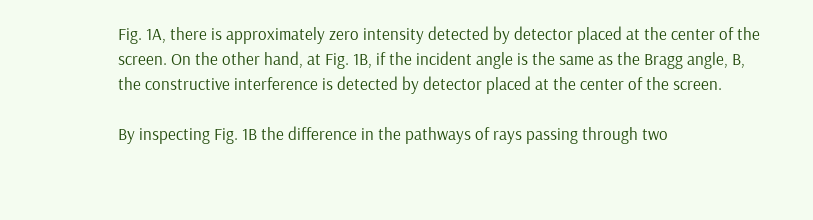Fig. 1A, there is approximately zero intensity detected by detector placed at the center of the screen. On the other hand, at Fig. 1B, if the incident angle is the same as the Bragg angle, B, the constructive interference is detected by detector placed at the center of the screen.

By inspecting Fig. 1B the difference in the pathways of rays passing through two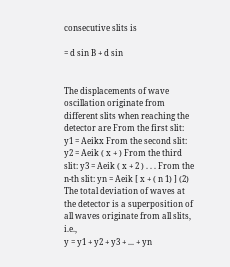consecutive slits is

= d sin B + d sin


The displacements of wave oscillation originate from different slits when reaching the detector are From the first slit: y1 = Aeikx From the second slit: y2 = Aeik ( x + ) From the third slit: y3 = Aeik ( x + 2 ) . . . From the n-th slit: yn = Aeik [ x + ( n 1) ] (2) The total deviation of waves at the detector is a superposition of all waves originate from all slits, i.e.,
y = y1 + y2 + y3 + ... + yn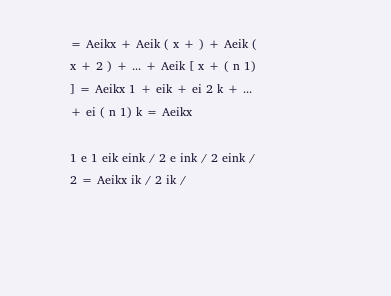= Aeikx + Aeik ( x + ) + Aeik ( x + 2 ) + ... + Aeik [ x + ( n 1) ] = Aeikx 1 + eik + ei 2 k + ... + ei ( n 1) k = Aeikx

1 e 1 eik eink / 2 e ink / 2 eink / 2 = Aeikx ik / 2 ik /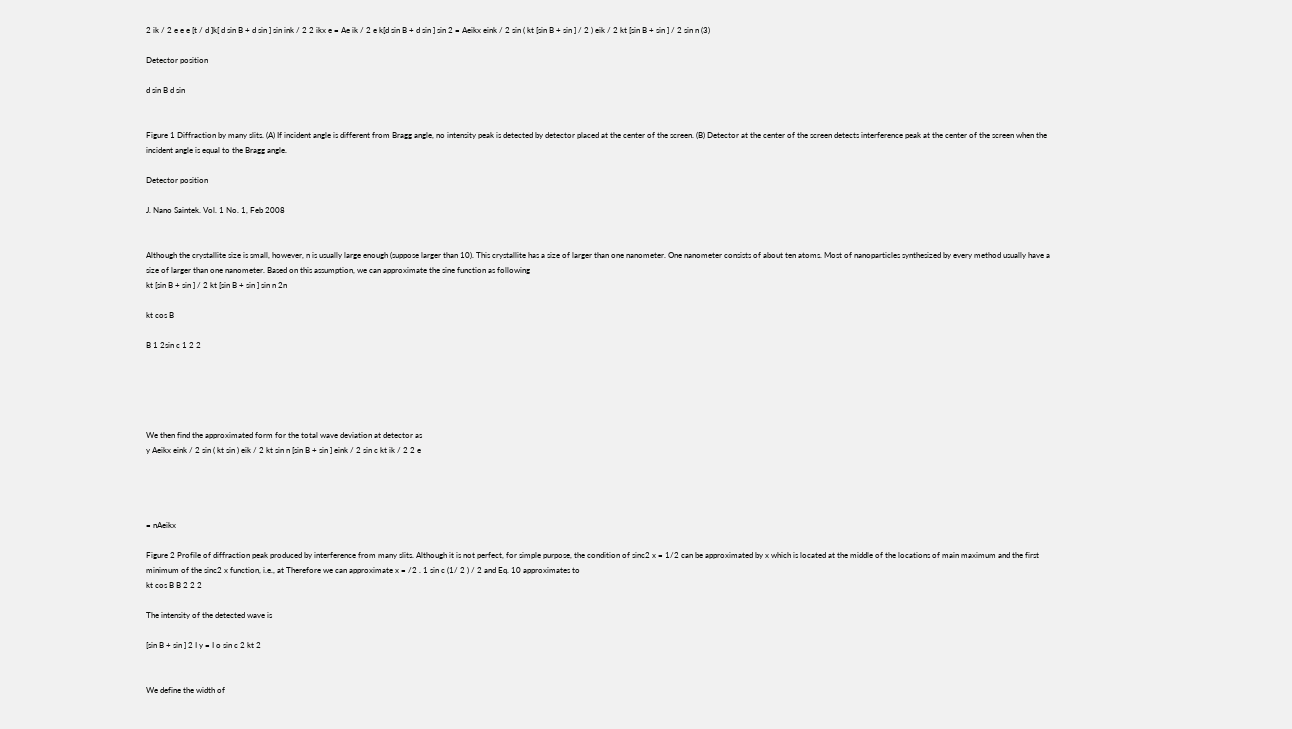2 ik / 2 e e e [t / d ]k[ d sin B + d sin ] sin ink / 2 2 ikx e = Ae ik / 2 e k[d sin B + d sin ] sin 2 = Aeikx eink / 2 sin ( kt [sin B + sin ] / 2 ) eik / 2 kt [sin B + sin ] / 2 sin n (3)

Detector position

d sin B d sin


Figure 1 Diffraction by many slits. (A) If incident angle is different from Bragg angle, no intensity peak is detected by detector placed at the center of the screen. (B) Detector at the center of the screen detects interference peak at the center of the screen when the incident angle is equal to the Bragg angle.

Detector position

J. Nano Saintek. Vol. 1 No. 1, Feb 2008


Although the crystallite size is small, however, n is usually large enough (suppose larger than 10). This crystallite has a size of larger than one nanometer. One nanometer consists of about ten atoms. Most of nanoparticles synthesized by every method usually have a size of larger than one nanometer. Based on this assumption, we can approximate the sine function as following
kt [sin B + sin ] / 2 kt [sin B + sin ] sin n 2n

kt cos B

B 1 2sin c 1 2 2





We then find the approximated form for the total wave deviation at detector as
y Aeikx eink / 2 sin ( kt sin ) eik / 2 kt sin n [sin B + sin ] eink / 2 sin c kt ik / 2 2 e




= nAeikx

Figure 2 Profile of diffraction peak produced by interference from many slits. Although it is not perfect, for simple purpose, the condition of sinc2 x = 1/2 can be approximated by x which is located at the middle of the locations of main maximum and the first minimum of the sinc2 x function, i.e., at Therefore we can approximate x = /2 . 1 sin c (1/ 2 ) / 2 and Eq. 10 approximates to
kt cos B B 2 2 2

The intensity of the detected wave is

[sin B + sin ] 2 I y = I o sin c 2 kt 2


We define the width of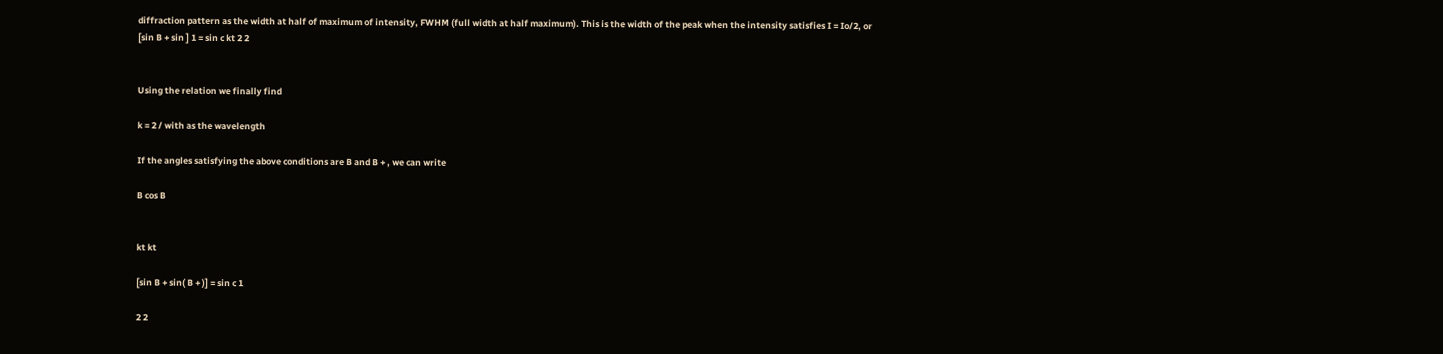diffraction pattern as the width at half of maximum of intensity, FWHM (full width at half maximum). This is the width of the peak when the intensity satisfies I = Io/2, or
[sin B + sin ] 1 = sin c kt 2 2


Using the relation we finally find

k = 2 / with as the wavelength

If the angles satisfying the above conditions are B and B + , we can write

B cos B


kt kt

[sin B + sin( B + )] = sin c 1

2 2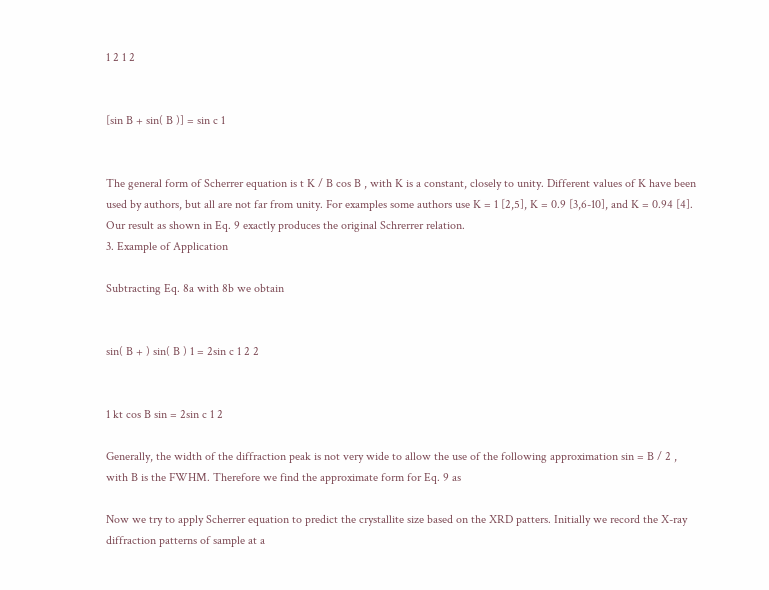1 2 1 2


[sin B + sin( B )] = sin c 1


The general form of Scherrer equation is t K / B cos B , with K is a constant, closely to unity. Different values of K have been used by authors, but all are not far from unity. For examples some authors use K = 1 [2,5], K = 0.9 [3,6-10], and K = 0.94 [4]. Our result as shown in Eq. 9 exactly produces the original Schrerrer relation.
3. Example of Application

Subtracting Eq. 8a with 8b we obtain


sin( B + ) sin( B ) 1 = 2sin c 1 2 2


1 kt cos B sin = 2sin c 1 2

Generally, the width of the diffraction peak is not very wide to allow the use of the following approximation sin = B / 2 , with B is the FWHM. Therefore we find the approximate form for Eq. 9 as

Now we try to apply Scherrer equation to predict the crystallite size based on the XRD patters. Initially we record the X-ray diffraction patterns of sample at a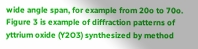wide angle span, for example from 20o to 70o. Figure 3 is example of diffraction patterns of yttrium oxide (Y2O3) synthesized by method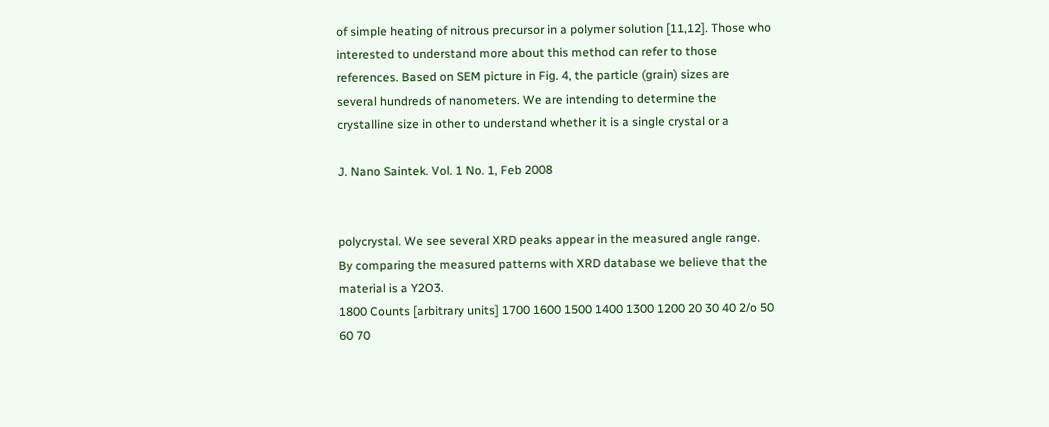of simple heating of nitrous precursor in a polymer solution [11,12]. Those who interested to understand more about this method can refer to those references. Based on SEM picture in Fig. 4, the particle (grain) sizes are several hundreds of nanometers. We are intending to determine the crystalline size in other to understand whether it is a single crystal or a

J. Nano Saintek. Vol. 1 No. 1, Feb 2008


polycrystal. We see several XRD peaks appear in the measured angle range. By comparing the measured patterns with XRD database we believe that the material is a Y2O3.
1800 Counts [arbitrary units] 1700 1600 1500 1400 1300 1200 20 30 40 2/o 50 60 70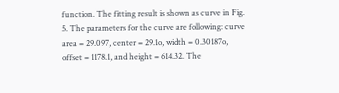function. The fitting result is shown as curve in Fig. 5. The parameters for the curve are following: curve area = 29.097, center = 29.1o, width = 0.30187o, offset = 1178.1, and height = 614.32. The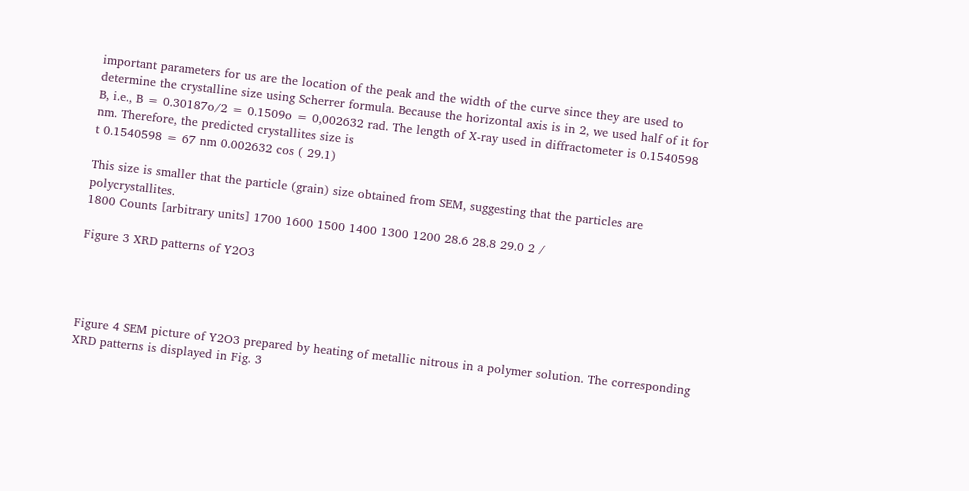important parameters for us are the location of the peak and the width of the curve since they are used to determine the crystalline size using Scherrer formula. Because the horizontal axis is in 2, we used half of it for B, i.e., B = 0.30187o/2 = 0.1509o = 0,002632 rad. The length of X-ray used in diffractometer is 0.1540598 nm. Therefore, the predicted crystallites size is
t 0.1540598 = 67 nm 0.002632 cos ( 29.1)

This size is smaller that the particle (grain) size obtained from SEM, suggesting that the particles are polycrystallites.
1800 Counts [arbitrary units] 1700 1600 1500 1400 1300 1200 28.6 28.8 29.0 2 /

Figure 3 XRD patterns of Y2O3




Figure 4 SEM picture of Y2O3 prepared by heating of metallic nitrous in a polymer solution. The corresponding XRD patterns is displayed in Fig. 3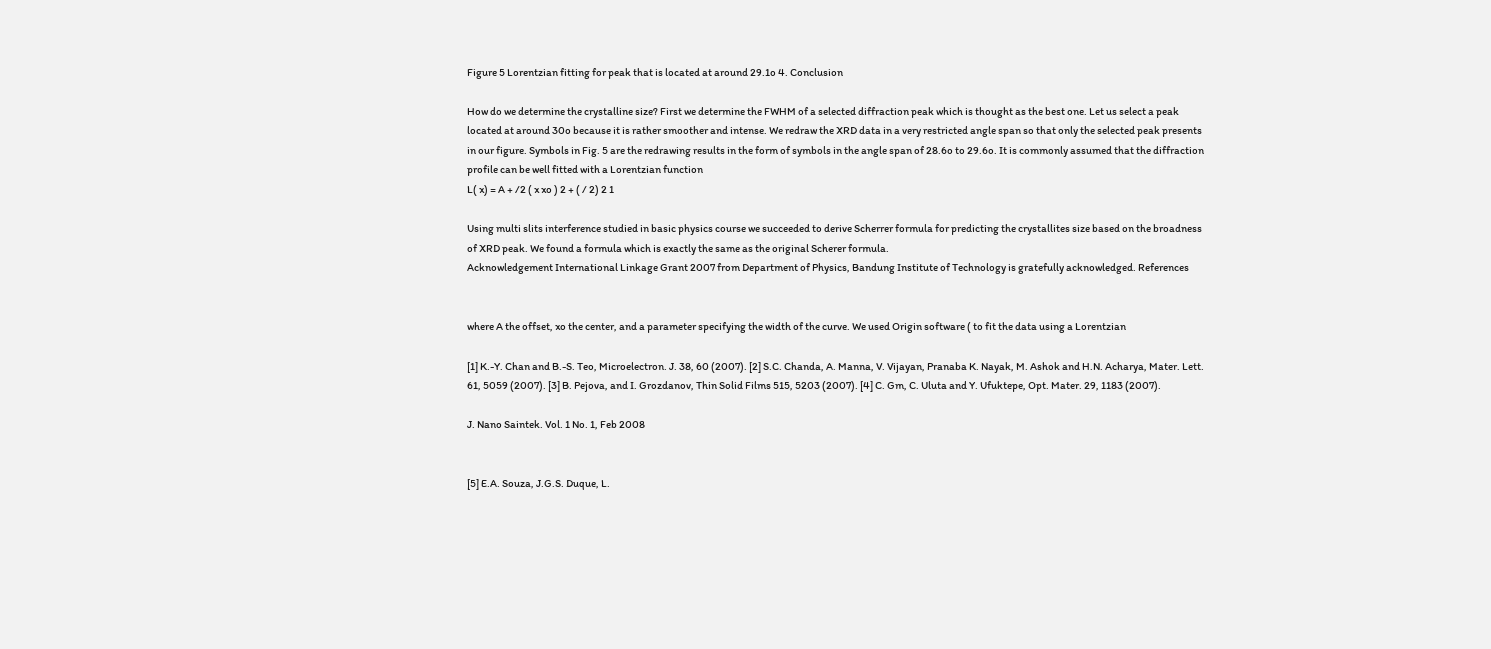Figure 5 Lorentzian fitting for peak that is located at around 29.1o 4. Conclusion

How do we determine the crystalline size? First we determine the FWHM of a selected diffraction peak which is thought as the best one. Let us select a peak located at around 30o because it is rather smoother and intense. We redraw the XRD data in a very restricted angle span so that only the selected peak presents in our figure. Symbols in Fig. 5 are the redrawing results in the form of symbols in the angle span of 28.6o to 29.6o. It is commonly assumed that the diffraction profile can be well fitted with a Lorentzian function
L( x) = A + /2 ( x xo ) 2 + ( / 2) 2 1

Using multi slits interference studied in basic physics course we succeeded to derive Scherrer formula for predicting the crystallites size based on the broadness of XRD peak. We found a formula which is exactly the same as the original Scherer formula.
Acknowledgement International Linkage Grant 2007 from Department of Physics, Bandung Institute of Technology is gratefully acknowledged. References


where A the offset, xo the center, and a parameter specifying the width of the curve. We used Origin software ( to fit the data using a Lorentzian

[1] K.-Y. Chan and B.-S. Teo, Microelectron. J. 38, 60 (2007). [2] S.C. Chanda, A. Manna, V. Vijayan, Pranaba K. Nayak, M. Ashok and H.N. Acharya, Mater. Lett. 61, 5059 (2007). [3] B. Pejova, and I. Grozdanov, Thin Solid Films 515, 5203 (2007). [4] C. Gm, C. Uluta and Y. Ufuktepe, Opt. Mater. 29, 1183 (2007).

J. Nano Saintek. Vol. 1 No. 1, Feb 2008


[5] E.A. Souza, J.G.S. Duque, L.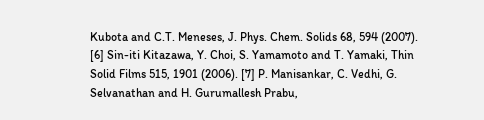Kubota and C.T. Meneses, J. Phys. Chem. Solids 68, 594 (2007). [6] Sin-iti Kitazawa, Y. Choi, S. Yamamoto and T. Yamaki, Thin Solid Films 515, 1901 (2006). [7] P. Manisankar, C. Vedhi, G. Selvanathan and H. Gurumallesh Prabu,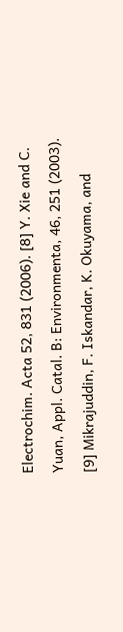Electrochim. Acta 52, 831 (2006). [8] Y. Xie and C. Yuan, Appl. Catal. B: Environmenta, 46, 251 (2003). [9] Mikrajuddin, F. Iskandar, K. Okuyama, and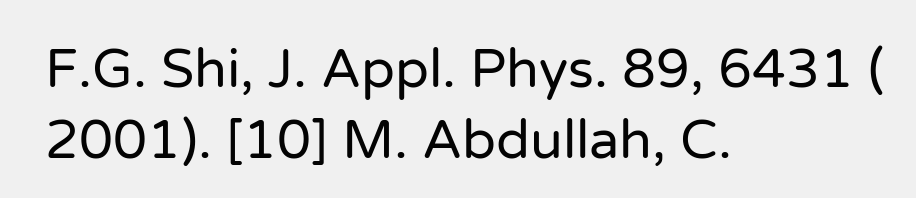F.G. Shi, J. Appl. Phys. 89, 6431 ( 2001). [10] M. Abdullah, C.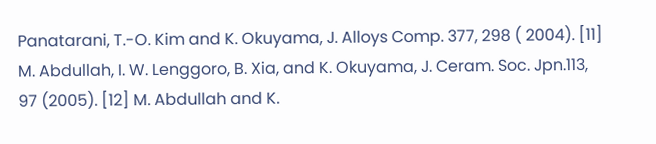Panatarani, T.-O. Kim and K. Okuyama, J. Alloys Comp. 377, 298 ( 2004). [11] M. Abdullah, I. W. Lenggoro, B. Xia, and K. Okuyama, J. Ceram. Soc. Jpn.113, 97 (2005). [12] M. Abdullah and K.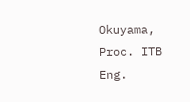Okuyama, Proc. ITB Eng.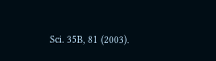Sci. 35B, 81 (2003).